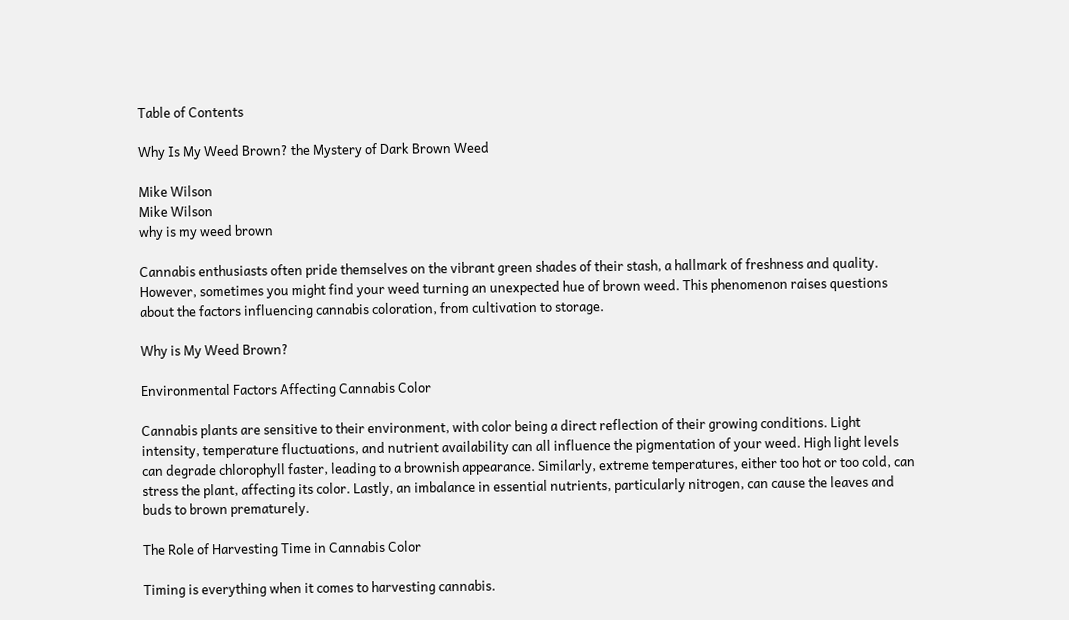Table of Contents

Why Is My Weed Brown? the Mystery of Dark Brown Weed

Mike Wilson
Mike Wilson
why is my weed brown

Cannabis enthusiasts often pride themselves on the vibrant green shades of their stash, a hallmark of freshness and quality. However, sometimes you might find your weed turning an unexpected hue of brown weed. This phenomenon raises questions about the factors influencing cannabis coloration, from cultivation to storage.

Why is My Weed Brown?

Environmental Factors Affecting Cannabis Color

Cannabis plants are sensitive to their environment, with color being a direct reflection of their growing conditions. Light intensity, temperature fluctuations, and nutrient availability can all influence the pigmentation of your weed. High light levels can degrade chlorophyll faster, leading to a brownish appearance. Similarly, extreme temperatures, either too hot or too cold, can stress the plant, affecting its color. Lastly, an imbalance in essential nutrients, particularly nitrogen, can cause the leaves and buds to brown prematurely.

The Role of Harvesting Time in Cannabis Color

Timing is everything when it comes to harvesting cannabis.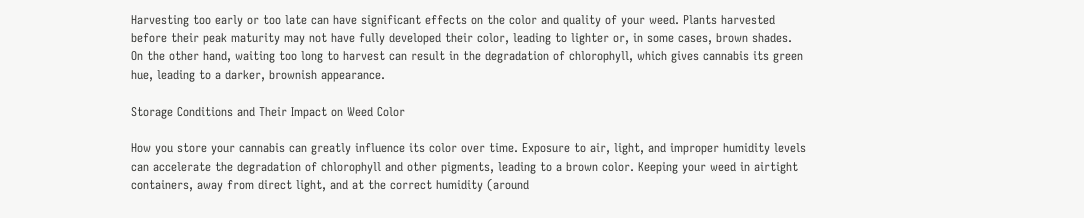Harvesting too early or too late can have significant effects on the color and quality of your weed. Plants harvested before their peak maturity may not have fully developed their color, leading to lighter or, in some cases, brown shades. On the other hand, waiting too long to harvest can result in the degradation of chlorophyll, which gives cannabis its green hue, leading to a darker, brownish appearance.

Storage Conditions and Their Impact on Weed Color

How you store your cannabis can greatly influence its color over time. Exposure to air, light, and improper humidity levels can accelerate the degradation of chlorophyll and other pigments, leading to a brown color. Keeping your weed in airtight containers, away from direct light, and at the correct humidity (around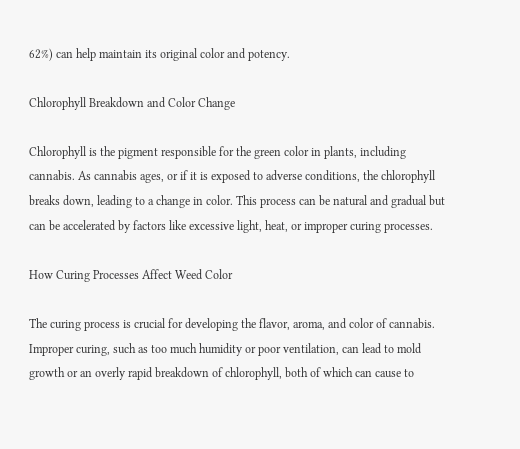62%) can help maintain its original color and potency.

Chlorophyll Breakdown and Color Change

Chlorophyll is the pigment responsible for the green color in plants, including cannabis. As cannabis ages, or if it is exposed to adverse conditions, the chlorophyll breaks down, leading to a change in color. This process can be natural and gradual but can be accelerated by factors like excessive light, heat, or improper curing processes.

How Curing Processes Affect Weed Color

The curing process is crucial for developing the flavor, aroma, and color of cannabis. Improper curing, such as too much humidity or poor ventilation, can lead to mold growth or an overly rapid breakdown of chlorophyll, both of which can cause to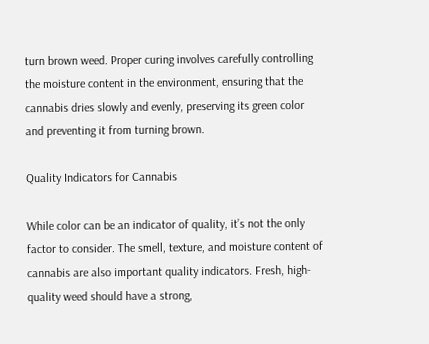turn brown weed. Proper curing involves carefully controlling the moisture content in the environment, ensuring that the cannabis dries slowly and evenly, preserving its green color and preventing it from turning brown.

Quality Indicators for Cannabis

While color can be an indicator of quality, it’s not the only factor to consider. The smell, texture, and moisture content of cannabis are also important quality indicators. Fresh, high-quality weed should have a strong,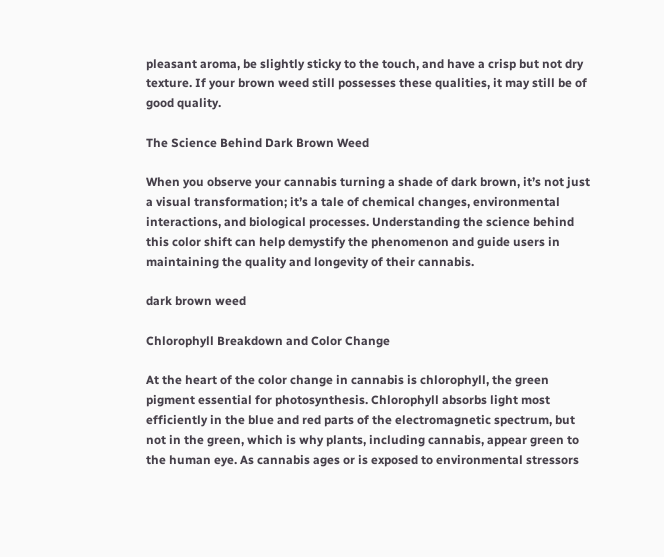pleasant aroma, be slightly sticky to the touch, and have a crisp but not dry texture. If your brown weed still possesses these qualities, it may still be of good quality.

The Science Behind Dark Brown Weed

When you observe your cannabis turning a shade of dark brown, it’s not just a visual transformation; it’s a tale of chemical changes, environmental interactions, and biological processes. Understanding the science behind this color shift can help demystify the phenomenon and guide users in maintaining the quality and longevity of their cannabis.

dark brown weed

Chlorophyll Breakdown and Color Change

At the heart of the color change in cannabis is chlorophyll, the green pigment essential for photosynthesis. Chlorophyll absorbs light most efficiently in the blue and red parts of the electromagnetic spectrum, but not in the green, which is why plants, including cannabis, appear green to the human eye. As cannabis ages or is exposed to environmental stressors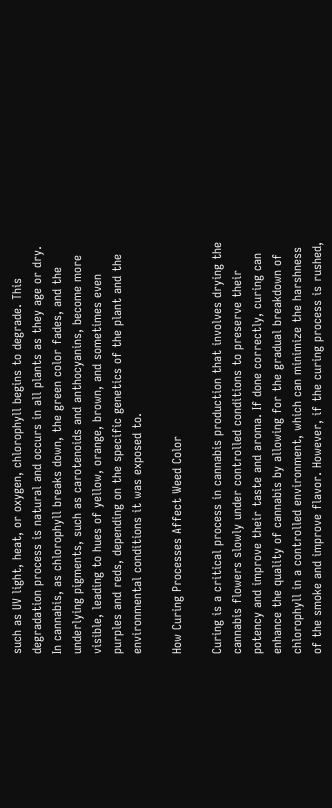such as UV light, heat, or oxygen, chlorophyll begins to degrade. This degradation process is natural and occurs in all plants as they age or dry. In cannabis, as chlorophyll breaks down, the green color fades, and the underlying pigments, such as carotenoids and anthocyanins, become more visible, leading to hues of yellow, orange, brown, and sometimes even purples and reds, depending on the specific genetics of the plant and the environmental conditions it was exposed to.

How Curing Processes Affect Weed Color

Curing is a critical process in cannabis production that involves drying the cannabis flowers slowly under controlled conditions to preserve their potency and improve their taste and aroma. If done correctly, curing can enhance the quality of cannabis by allowing for the gradual breakdown of chlorophyll in a controlled environment, which can minimize the harshness of the smoke and improve flavor. However, if the curing process is rushed,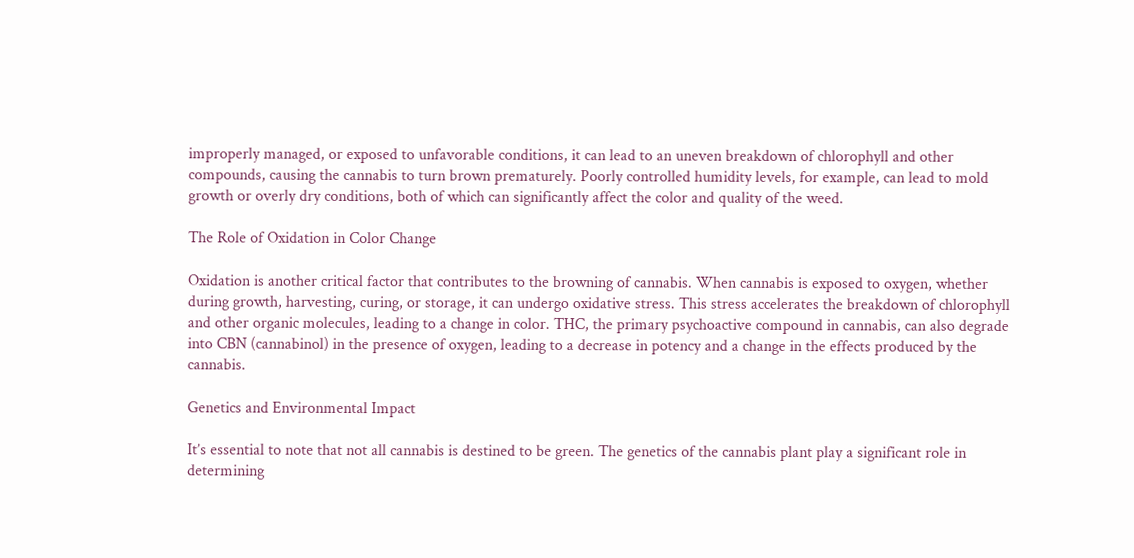improperly managed, or exposed to unfavorable conditions, it can lead to an uneven breakdown of chlorophyll and other compounds, causing the cannabis to turn brown prematurely. Poorly controlled humidity levels, for example, can lead to mold growth or overly dry conditions, both of which can significantly affect the color and quality of the weed.

The Role of Oxidation in Color Change

Oxidation is another critical factor that contributes to the browning of cannabis. When cannabis is exposed to oxygen, whether during growth, harvesting, curing, or storage, it can undergo oxidative stress. This stress accelerates the breakdown of chlorophyll and other organic molecules, leading to a change in color. THC, the primary psychoactive compound in cannabis, can also degrade into CBN (cannabinol) in the presence of oxygen, leading to a decrease in potency and a change in the effects produced by the cannabis.

Genetics and Environmental Impact

It’s essential to note that not all cannabis is destined to be green. The genetics of the cannabis plant play a significant role in determining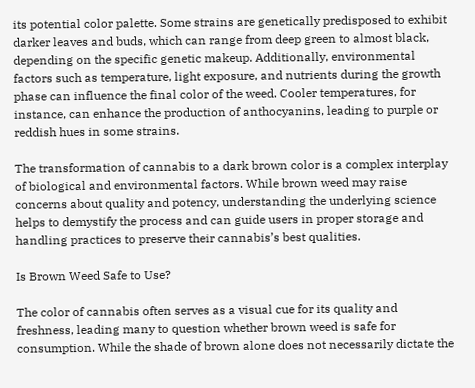its potential color palette. Some strains are genetically predisposed to exhibit darker leaves and buds, which can range from deep green to almost black, depending on the specific genetic makeup. Additionally, environmental factors such as temperature, light exposure, and nutrients during the growth phase can influence the final color of the weed. Cooler temperatures, for instance, can enhance the production of anthocyanins, leading to purple or reddish hues in some strains.

The transformation of cannabis to a dark brown color is a complex interplay of biological and environmental factors. While brown weed may raise concerns about quality and potency, understanding the underlying science helps to demystify the process and can guide users in proper storage and handling practices to preserve their cannabis’s best qualities.

Is Brown Weed Safe to Use?

The color of cannabis often serves as a visual cue for its quality and freshness, leading many to question whether brown weed is safe for consumption. While the shade of brown alone does not necessarily dictate the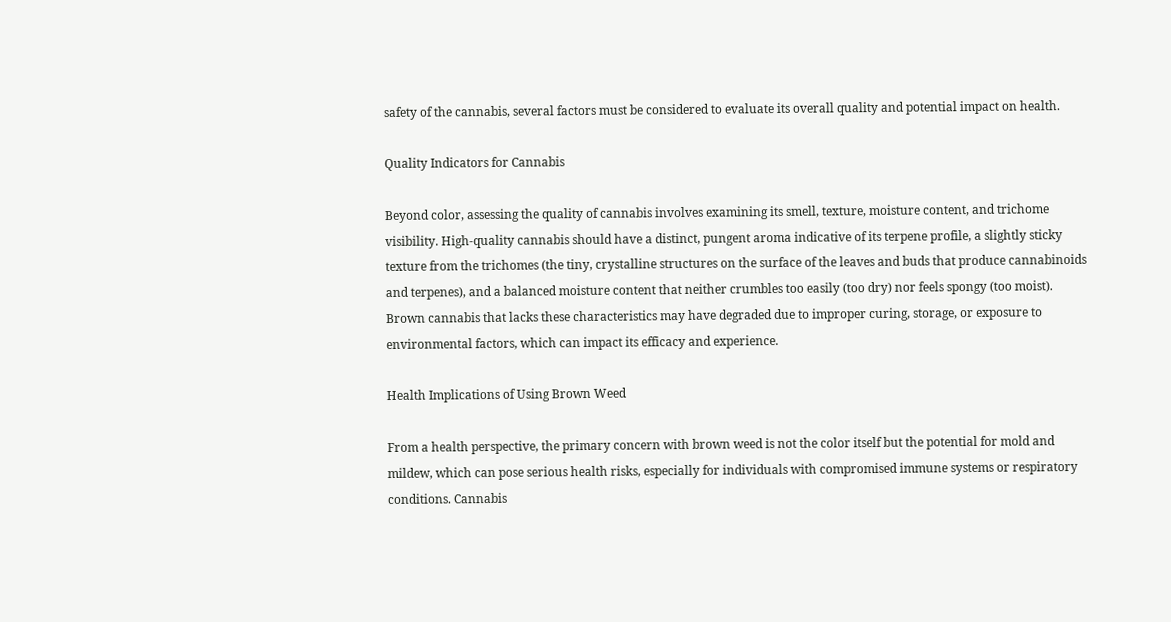safety of the cannabis, several factors must be considered to evaluate its overall quality and potential impact on health.

Quality Indicators for Cannabis

Beyond color, assessing the quality of cannabis involves examining its smell, texture, moisture content, and trichome visibility. High-quality cannabis should have a distinct, pungent aroma indicative of its terpene profile, a slightly sticky texture from the trichomes (the tiny, crystalline structures on the surface of the leaves and buds that produce cannabinoids and terpenes), and a balanced moisture content that neither crumbles too easily (too dry) nor feels spongy (too moist). Brown cannabis that lacks these characteristics may have degraded due to improper curing, storage, or exposure to environmental factors, which can impact its efficacy and experience.

Health Implications of Using Brown Weed

From a health perspective, the primary concern with brown weed is not the color itself but the potential for mold and mildew, which can pose serious health risks, especially for individuals with compromised immune systems or respiratory conditions. Cannabis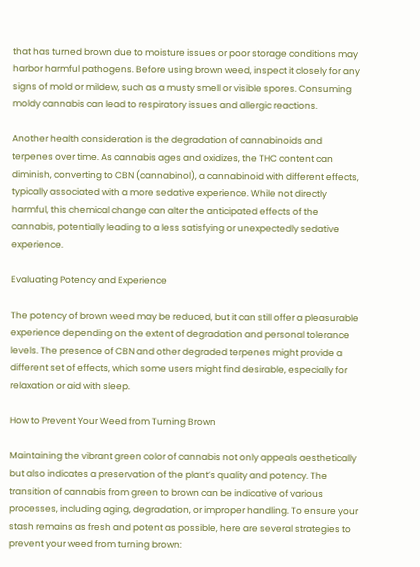that has turned brown due to moisture issues or poor storage conditions may harbor harmful pathogens. Before using brown weed, inspect it closely for any signs of mold or mildew, such as a musty smell or visible spores. Consuming moldy cannabis can lead to respiratory issues and allergic reactions.

Another health consideration is the degradation of cannabinoids and terpenes over time. As cannabis ages and oxidizes, the THC content can diminish, converting to CBN (cannabinol), a cannabinoid with different effects, typically associated with a more sedative experience. While not directly harmful, this chemical change can alter the anticipated effects of the cannabis, potentially leading to a less satisfying or unexpectedly sedative experience.

Evaluating Potency and Experience

The potency of brown weed may be reduced, but it can still offer a pleasurable experience depending on the extent of degradation and personal tolerance levels. The presence of CBN and other degraded terpenes might provide a different set of effects, which some users might find desirable, especially for relaxation or aid with sleep.

How to Prevent Your Weed from Turning Brown

Maintaining the vibrant green color of cannabis not only appeals aesthetically but also indicates a preservation of the plant’s quality and potency. The transition of cannabis from green to brown can be indicative of various processes, including aging, degradation, or improper handling. To ensure your stash remains as fresh and potent as possible, here are several strategies to prevent your weed from turning brown: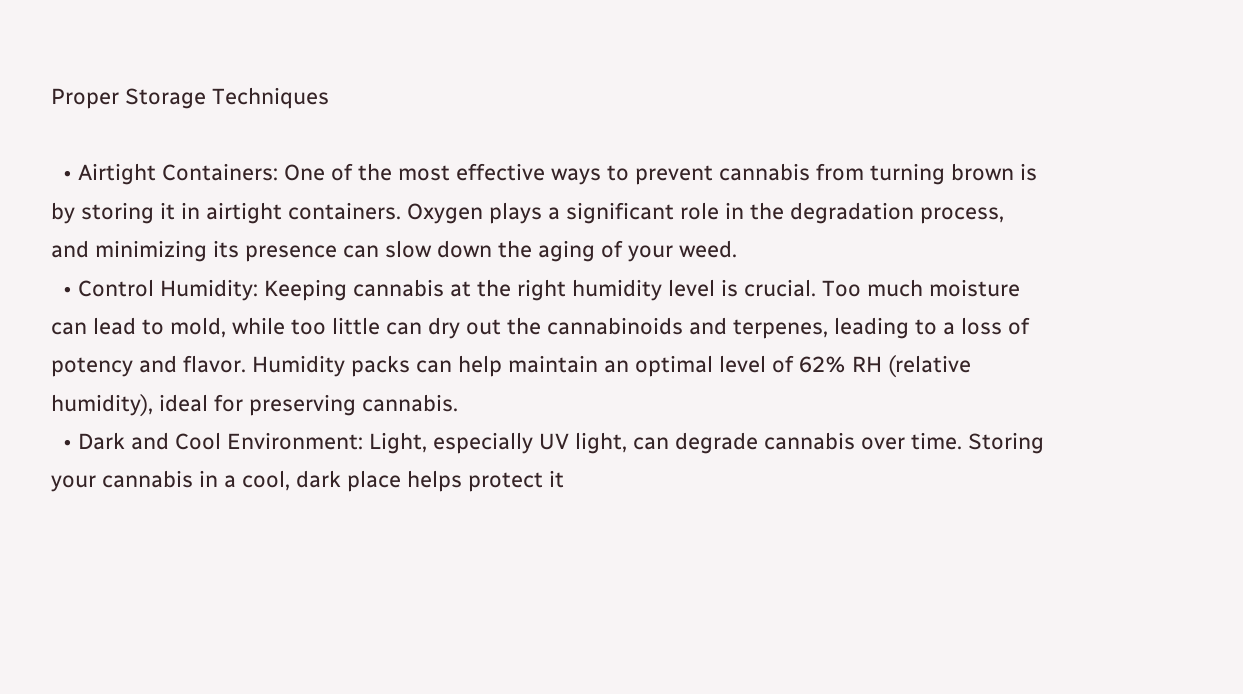Proper Storage Techniques

  • Airtight Containers: One of the most effective ways to prevent cannabis from turning brown is by storing it in airtight containers. Oxygen plays a significant role in the degradation process, and minimizing its presence can slow down the aging of your weed.
  • Control Humidity: Keeping cannabis at the right humidity level is crucial. Too much moisture can lead to mold, while too little can dry out the cannabinoids and terpenes, leading to a loss of potency and flavor. Humidity packs can help maintain an optimal level of 62% RH (relative humidity), ideal for preserving cannabis.
  • Dark and Cool Environment: Light, especially UV light, can degrade cannabis over time. Storing your cannabis in a cool, dark place helps protect it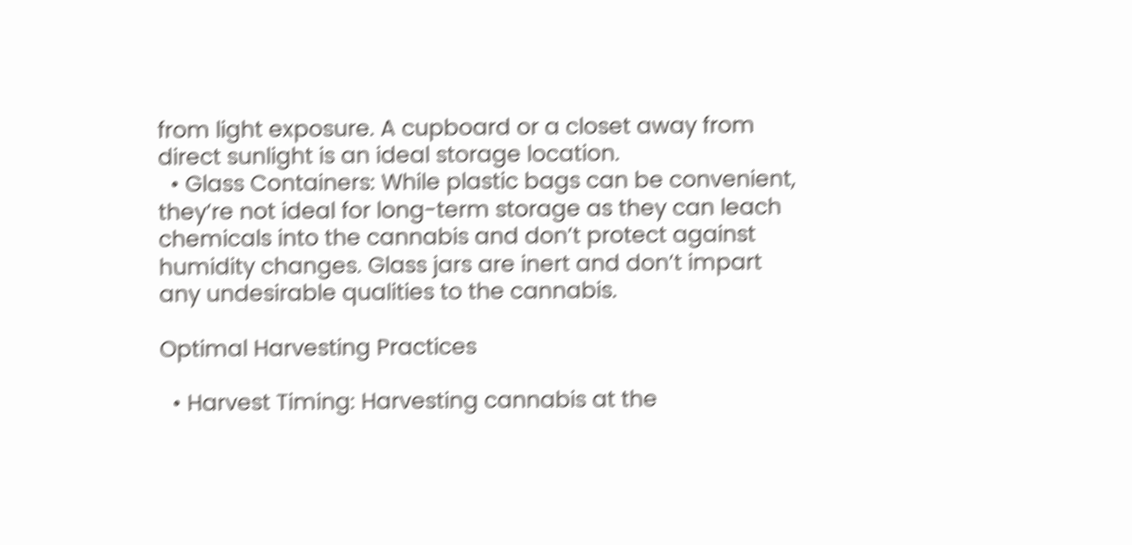from light exposure. A cupboard or a closet away from direct sunlight is an ideal storage location.
  • Glass Containers: While plastic bags can be convenient, they’re not ideal for long-term storage as they can leach chemicals into the cannabis and don’t protect against humidity changes. Glass jars are inert and don’t impart any undesirable qualities to the cannabis.

Optimal Harvesting Practices

  • Harvest Timing: Harvesting cannabis at the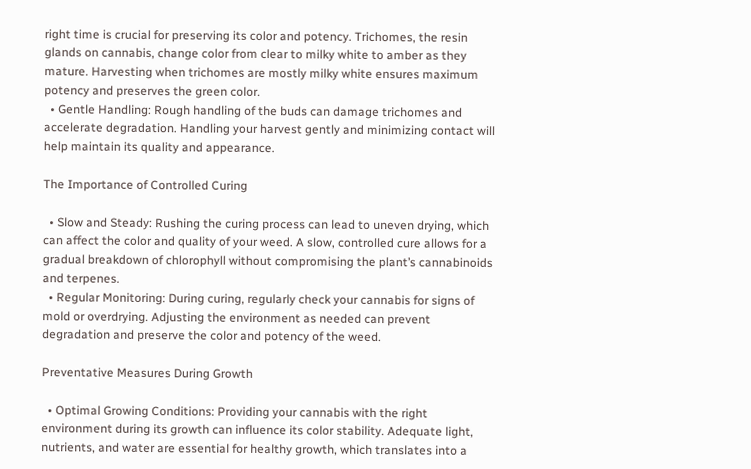right time is crucial for preserving its color and potency. Trichomes, the resin glands on cannabis, change color from clear to milky white to amber as they mature. Harvesting when trichomes are mostly milky white ensures maximum potency and preserves the green color.
  • Gentle Handling: Rough handling of the buds can damage trichomes and accelerate degradation. Handling your harvest gently and minimizing contact will help maintain its quality and appearance.

The Importance of Controlled Curing

  • Slow and Steady: Rushing the curing process can lead to uneven drying, which can affect the color and quality of your weed. A slow, controlled cure allows for a gradual breakdown of chlorophyll without compromising the plant’s cannabinoids and terpenes.
  • Regular Monitoring: During curing, regularly check your cannabis for signs of mold or overdrying. Adjusting the environment as needed can prevent degradation and preserve the color and potency of the weed.

Preventative Measures During Growth

  • Optimal Growing Conditions: Providing your cannabis with the right environment during its growth can influence its color stability. Adequate light, nutrients, and water are essential for healthy growth, which translates into a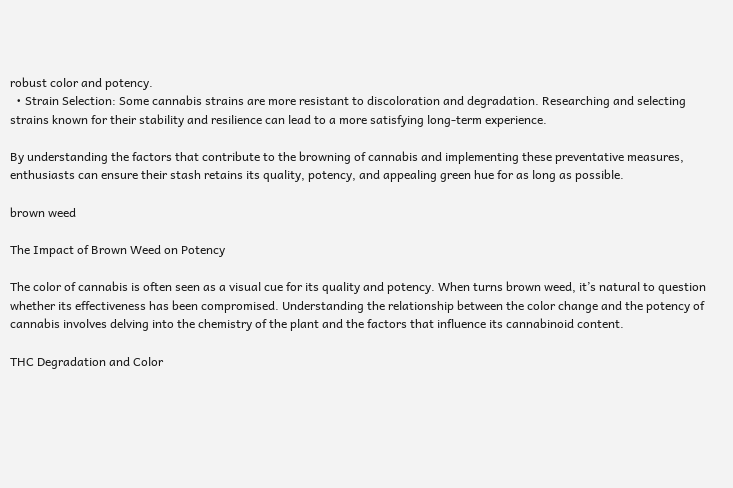robust color and potency.
  • Strain Selection: Some cannabis strains are more resistant to discoloration and degradation. Researching and selecting strains known for their stability and resilience can lead to a more satisfying long-term experience.

By understanding the factors that contribute to the browning of cannabis and implementing these preventative measures, enthusiasts can ensure their stash retains its quality, potency, and appealing green hue for as long as possible.

brown weed

The Impact of Brown Weed on Potency

The color of cannabis is often seen as a visual cue for its quality and potency. When turns brown weed, it’s natural to question whether its effectiveness has been compromised. Understanding the relationship between the color change and the potency of cannabis involves delving into the chemistry of the plant and the factors that influence its cannabinoid content.

THC Degradation and Color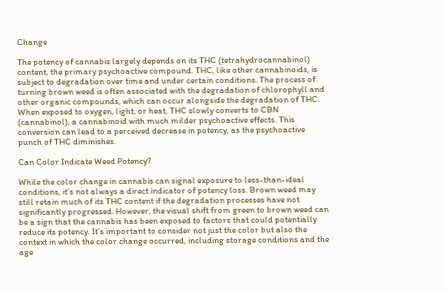Change

The potency of cannabis largely depends on its THC (tetrahydrocannabinol) content, the primary psychoactive compound. THC, like other cannabinoids, is subject to degradation over time and under certain conditions. The process of turning brown weed is often associated with the degradation of chlorophyll and other organic compounds, which can occur alongside the degradation of THC. When exposed to oxygen, light, or heat, THC slowly converts to CBN (cannabinol), a cannabinoid with much milder psychoactive effects. This conversion can lead to a perceived decrease in potency, as the psychoactive punch of THC diminishes.

Can Color Indicate Weed Potency?

While the color change in cannabis can signal exposure to less-than-ideal conditions, it’s not always a direct indicator of potency loss. Brown weed may still retain much of its THC content if the degradation processes have not significantly progressed. However, the visual shift from green to brown weed can be a sign that the cannabis has been exposed to factors that could potentially reduce its potency. It’s important to consider not just the color but also the context in which the color change occurred, including storage conditions and the age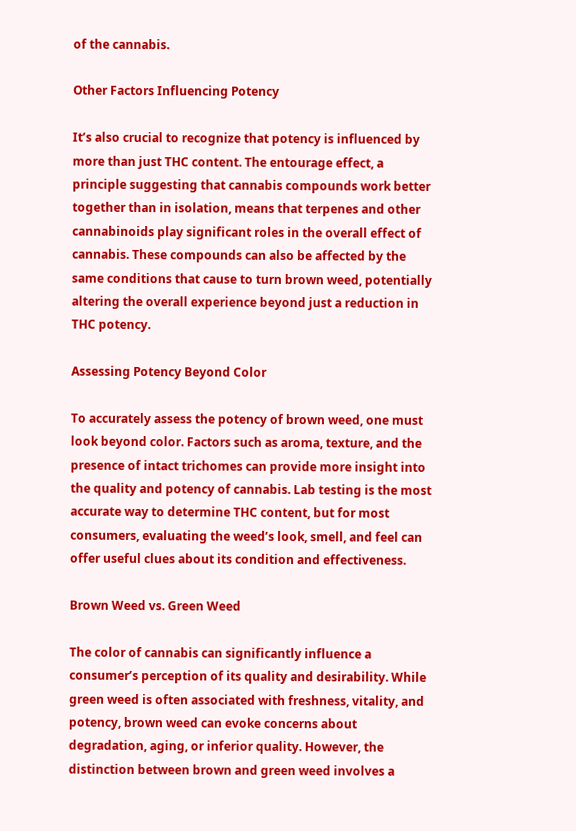of the cannabis.

Other Factors Influencing Potency

It’s also crucial to recognize that potency is influenced by more than just THC content. The entourage effect, a principle suggesting that cannabis compounds work better together than in isolation, means that terpenes and other cannabinoids play significant roles in the overall effect of cannabis. These compounds can also be affected by the same conditions that cause to turn brown weed, potentially altering the overall experience beyond just a reduction in THC potency.

Assessing Potency Beyond Color

To accurately assess the potency of brown weed, one must look beyond color. Factors such as aroma, texture, and the presence of intact trichomes can provide more insight into the quality and potency of cannabis. Lab testing is the most accurate way to determine THC content, but for most consumers, evaluating the weed’s look, smell, and feel can offer useful clues about its condition and effectiveness.

Brown Weed vs. Green Weed

The color of cannabis can significantly influence a consumer’s perception of its quality and desirability. While green weed is often associated with freshness, vitality, and potency, brown weed can evoke concerns about degradation, aging, or inferior quality. However, the distinction between brown and green weed involves a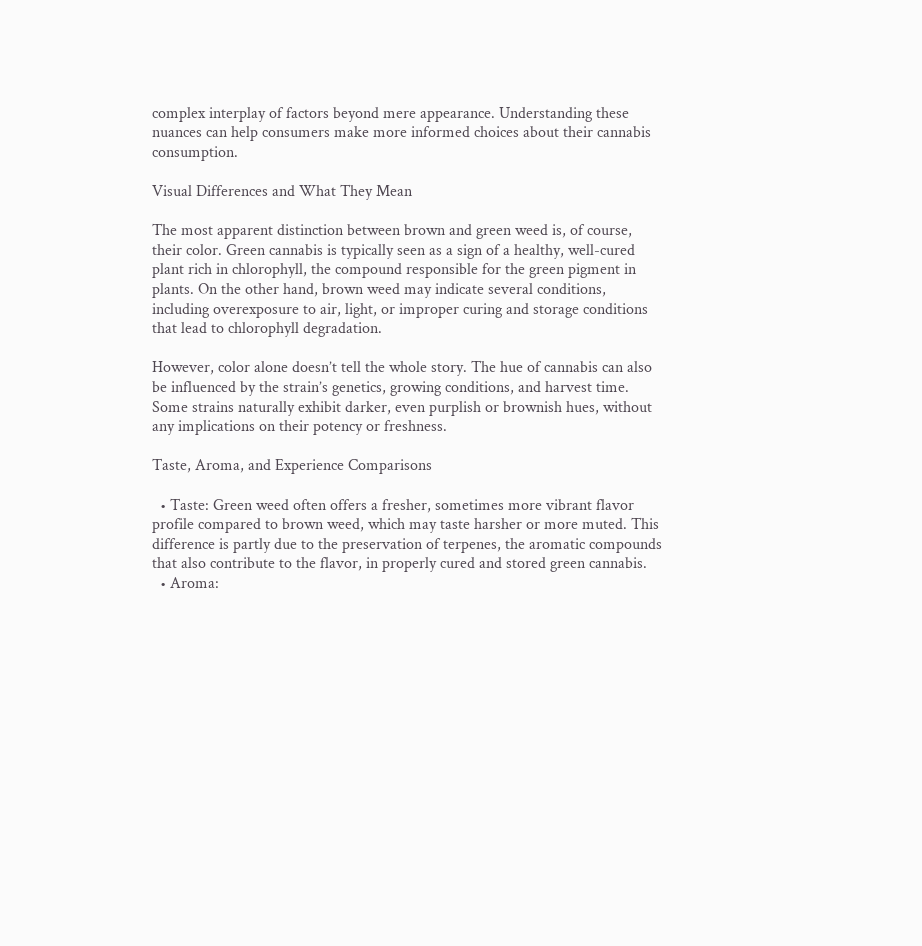complex interplay of factors beyond mere appearance. Understanding these nuances can help consumers make more informed choices about their cannabis consumption.

Visual Differences and What They Mean

The most apparent distinction between brown and green weed is, of course, their color. Green cannabis is typically seen as a sign of a healthy, well-cured plant rich in chlorophyll, the compound responsible for the green pigment in plants. On the other hand, brown weed may indicate several conditions, including overexposure to air, light, or improper curing and storage conditions that lead to chlorophyll degradation.

However, color alone doesn’t tell the whole story. The hue of cannabis can also be influenced by the strain’s genetics, growing conditions, and harvest time. Some strains naturally exhibit darker, even purplish or brownish hues, without any implications on their potency or freshness.

Taste, Aroma, and Experience Comparisons

  • Taste: Green weed often offers a fresher, sometimes more vibrant flavor profile compared to brown weed, which may taste harsher or more muted. This difference is partly due to the preservation of terpenes, the aromatic compounds that also contribute to the flavor, in properly cured and stored green cannabis.
  • Aroma: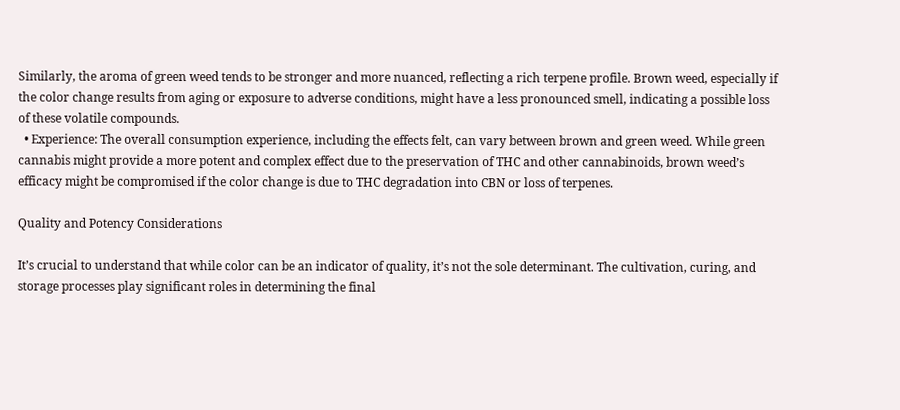Similarly, the aroma of green weed tends to be stronger and more nuanced, reflecting a rich terpene profile. Brown weed, especially if the color change results from aging or exposure to adverse conditions, might have a less pronounced smell, indicating a possible loss of these volatile compounds.
  • Experience: The overall consumption experience, including the effects felt, can vary between brown and green weed. While green cannabis might provide a more potent and complex effect due to the preservation of THC and other cannabinoids, brown weed’s efficacy might be compromised if the color change is due to THC degradation into CBN or loss of terpenes.

Quality and Potency Considerations

It’s crucial to understand that while color can be an indicator of quality, it’s not the sole determinant. The cultivation, curing, and storage processes play significant roles in determining the final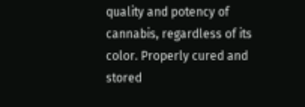quality and potency of cannabis, regardless of its color. Properly cured and stored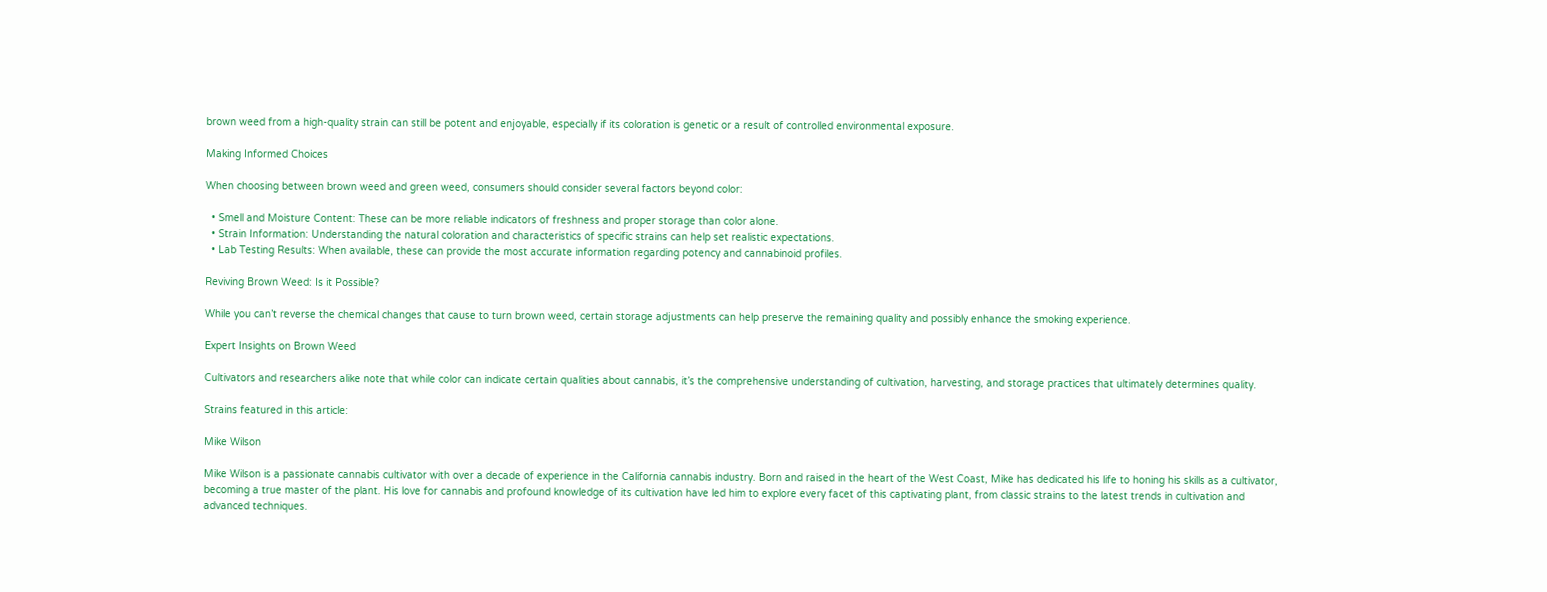brown weed from a high-quality strain can still be potent and enjoyable, especially if its coloration is genetic or a result of controlled environmental exposure.

Making Informed Choices

When choosing between brown weed and green weed, consumers should consider several factors beyond color:

  • Smell and Moisture Content: These can be more reliable indicators of freshness and proper storage than color alone.
  • Strain Information: Understanding the natural coloration and characteristics of specific strains can help set realistic expectations.
  • Lab Testing Results: When available, these can provide the most accurate information regarding potency and cannabinoid profiles.

Reviving Brown Weed: Is it Possible?

While you can’t reverse the chemical changes that cause to turn brown weed, certain storage adjustments can help preserve the remaining quality and possibly enhance the smoking experience.

Expert Insights on Brown Weed

Cultivators and researchers alike note that while color can indicate certain qualities about cannabis, it’s the comprehensive understanding of cultivation, harvesting, and storage practices that ultimately determines quality.

Strains featured in this article:

Mike Wilson

Mike Wilson is a passionate cannabis cultivator with over a decade of experience in the California cannabis industry. Born and raised in the heart of the West Coast, Mike has dedicated his life to honing his skills as a cultivator, becoming a true master of the plant. His love for cannabis and profound knowledge of its cultivation have led him to explore every facet of this captivating plant, from classic strains to the latest trends in cultivation and advanced techniques.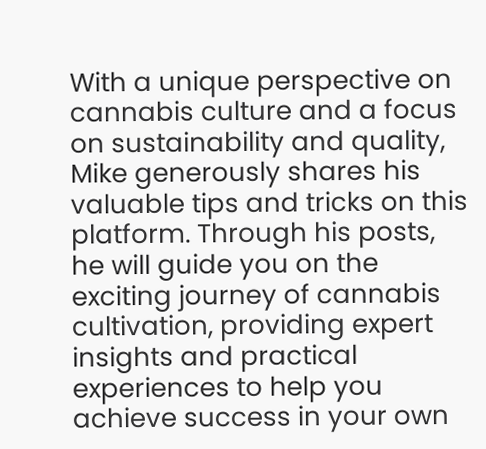With a unique perspective on cannabis culture and a focus on sustainability and quality, Mike generously shares his valuable tips and tricks on this platform. Through his posts, he will guide you on the exciting journey of cannabis cultivation, providing expert insights and practical experiences to help you achieve success in your own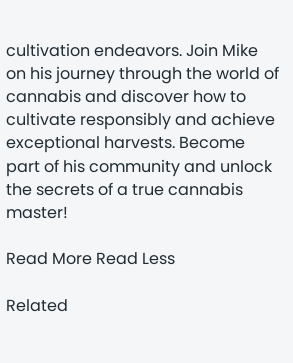cultivation endeavors. Join Mike on his journey through the world of cannabis and discover how to cultivate responsibly and achieve exceptional harvests. Become part of his community and unlock the secrets of a true cannabis master!

Read More Read Less

Related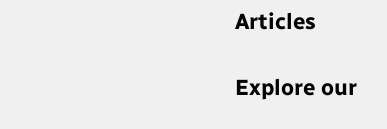Articles

Explore our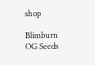shop

Blimburn OG Seeds